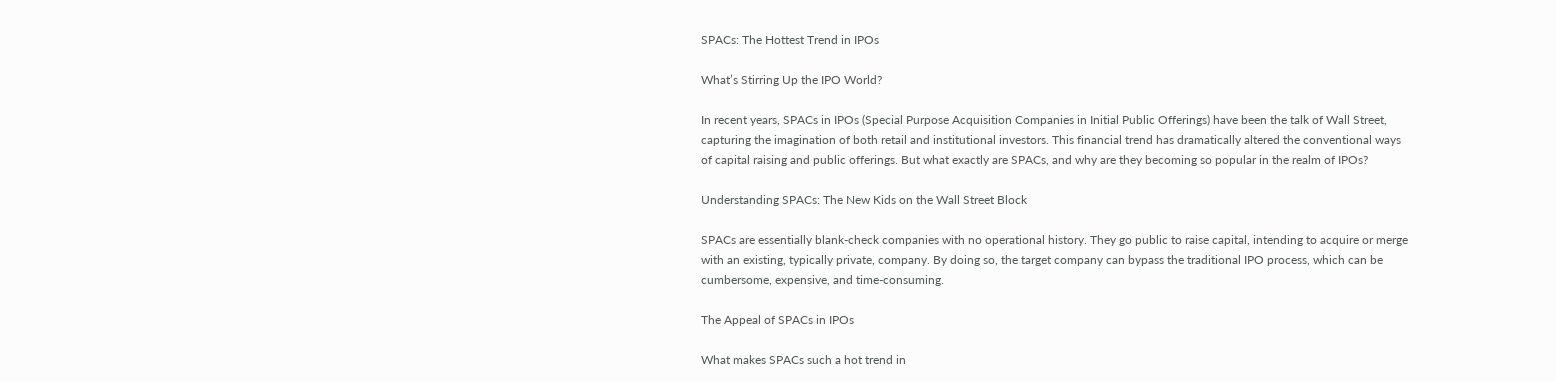SPACs: The Hottest Trend in IPOs

What’s Stirring Up the IPO World?

In recent years, SPACs in IPOs (Special Purpose Acquisition Companies in Initial Public Offerings) have been the talk of Wall Street, capturing the imagination of both retail and institutional investors. This financial trend has dramatically altered the conventional ways of capital raising and public offerings. But what exactly are SPACs, and why are they becoming so popular in the realm of IPOs?

Understanding SPACs: The New Kids on the Wall Street Block

SPACs are essentially blank-check companies with no operational history. They go public to raise capital, intending to acquire or merge with an existing, typically private, company. By doing so, the target company can bypass the traditional IPO process, which can be cumbersome, expensive, and time-consuming.

The Appeal of SPACs in IPOs

What makes SPACs such a hot trend in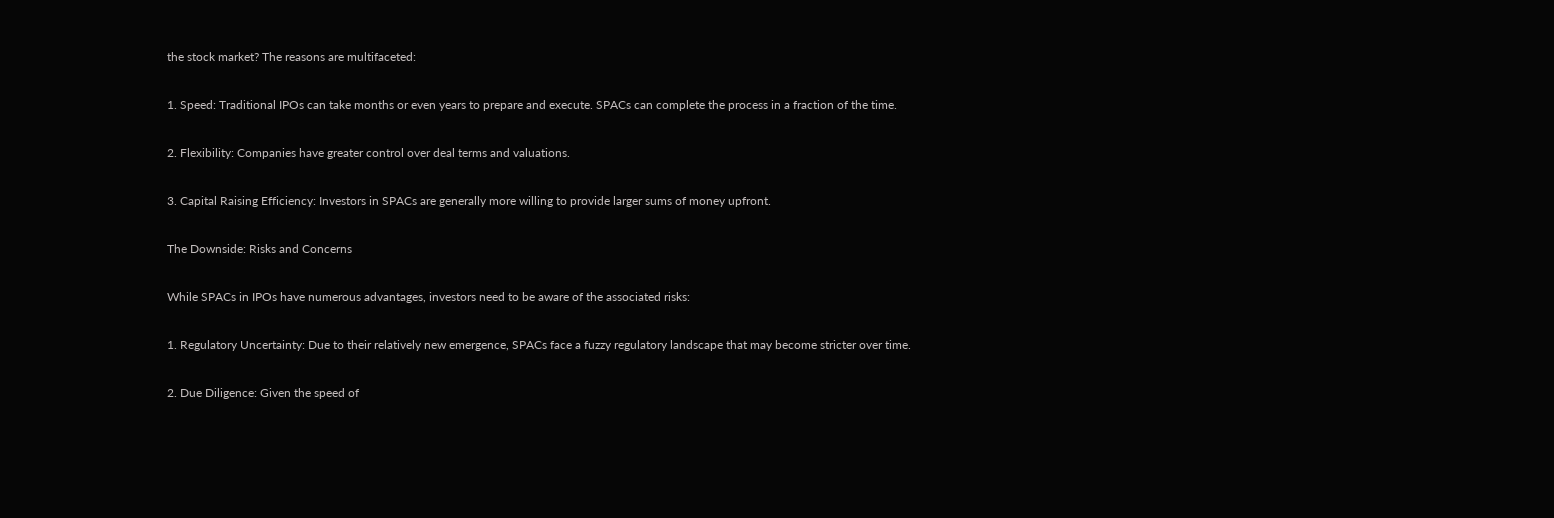the stock market? The reasons are multifaceted:

1. Speed: Traditional IPOs can take months or even years to prepare and execute. SPACs can complete the process in a fraction of the time.

2. Flexibility: Companies have greater control over deal terms and valuations.

3. Capital Raising Efficiency: Investors in SPACs are generally more willing to provide larger sums of money upfront.

The Downside: Risks and Concerns

While SPACs in IPOs have numerous advantages, investors need to be aware of the associated risks:

1. Regulatory Uncertainty: Due to their relatively new emergence, SPACs face a fuzzy regulatory landscape that may become stricter over time.

2. Due Diligence: Given the speed of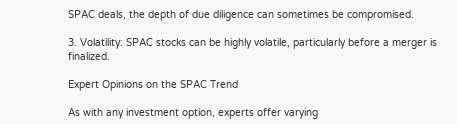SPAC deals, the depth of due diligence can sometimes be compromised.

3. Volatility: SPAC stocks can be highly volatile, particularly before a merger is finalized.

Expert Opinions on the SPAC Trend

As with any investment option, experts offer varying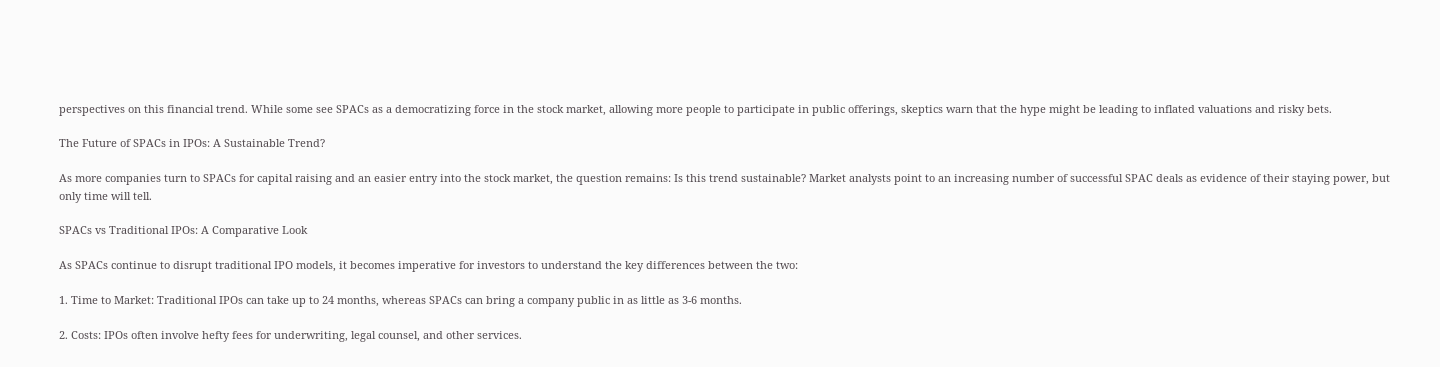perspectives on this financial trend. While some see SPACs as a democratizing force in the stock market, allowing more people to participate in public offerings, skeptics warn that the hype might be leading to inflated valuations and risky bets.

The Future of SPACs in IPOs: A Sustainable Trend?

As more companies turn to SPACs for capital raising and an easier entry into the stock market, the question remains: Is this trend sustainable? Market analysts point to an increasing number of successful SPAC deals as evidence of their staying power, but only time will tell.

SPACs vs Traditional IPOs: A Comparative Look

As SPACs continue to disrupt traditional IPO models, it becomes imperative for investors to understand the key differences between the two:

1. Time to Market: Traditional IPOs can take up to 24 months, whereas SPACs can bring a company public in as little as 3-6 months.

2. Costs: IPOs often involve hefty fees for underwriting, legal counsel, and other services.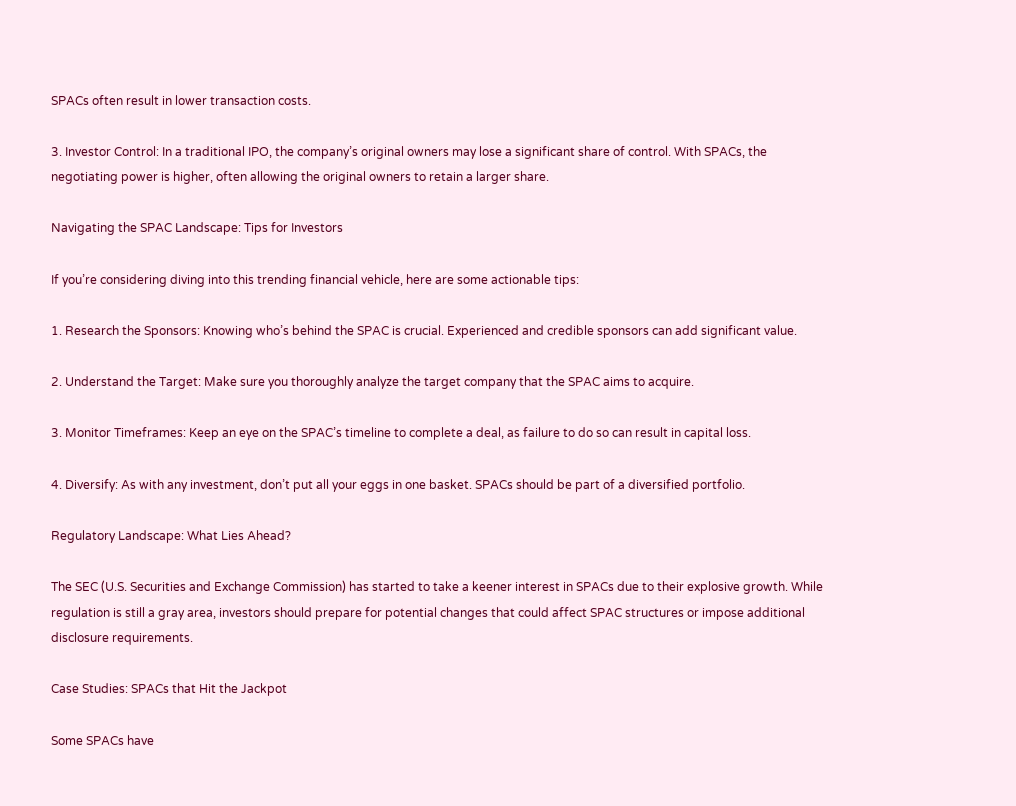SPACs often result in lower transaction costs.

3. Investor Control: In a traditional IPO, the company’s original owners may lose a significant share of control. With SPACs, the negotiating power is higher, often allowing the original owners to retain a larger share.

Navigating the SPAC Landscape: Tips for Investors

If you’re considering diving into this trending financial vehicle, here are some actionable tips:

1. Research the Sponsors: Knowing who’s behind the SPAC is crucial. Experienced and credible sponsors can add significant value.

2. Understand the Target: Make sure you thoroughly analyze the target company that the SPAC aims to acquire.

3. Monitor Timeframes: Keep an eye on the SPAC’s timeline to complete a deal, as failure to do so can result in capital loss.

4. Diversify: As with any investment, don’t put all your eggs in one basket. SPACs should be part of a diversified portfolio.

Regulatory Landscape: What Lies Ahead?

The SEC (U.S. Securities and Exchange Commission) has started to take a keener interest in SPACs due to their explosive growth. While regulation is still a gray area, investors should prepare for potential changes that could affect SPAC structures or impose additional disclosure requirements.

Case Studies: SPACs that Hit the Jackpot

Some SPACs have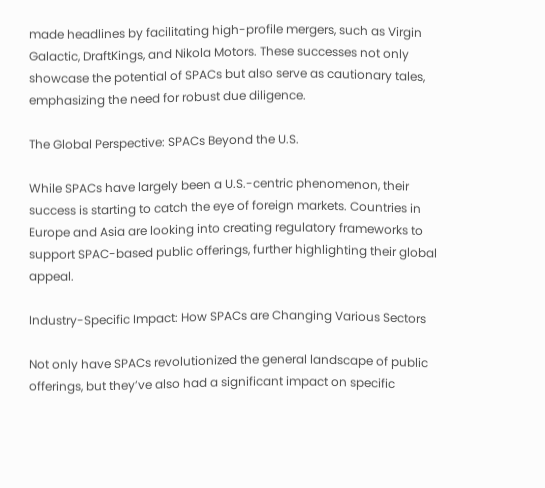made headlines by facilitating high-profile mergers, such as Virgin Galactic, DraftKings, and Nikola Motors. These successes not only showcase the potential of SPACs but also serve as cautionary tales, emphasizing the need for robust due diligence.

The Global Perspective: SPACs Beyond the U.S.

While SPACs have largely been a U.S.-centric phenomenon, their success is starting to catch the eye of foreign markets. Countries in Europe and Asia are looking into creating regulatory frameworks to support SPAC-based public offerings, further highlighting their global appeal.

Industry-Specific Impact: How SPACs are Changing Various Sectors

Not only have SPACs revolutionized the general landscape of public offerings, but they’ve also had a significant impact on specific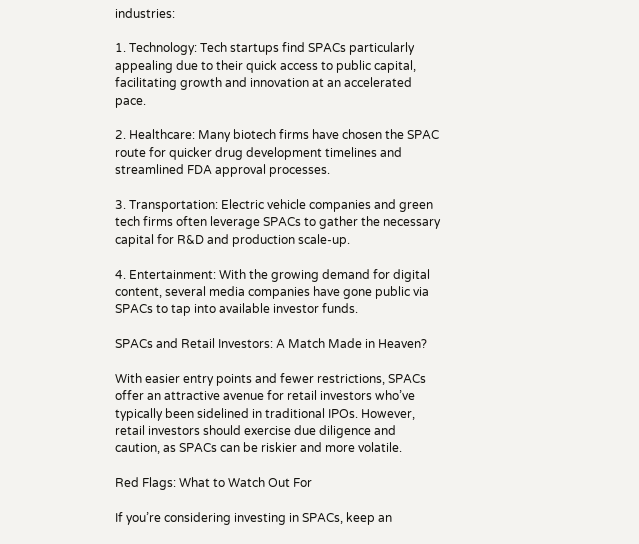industries:

1. Technology: Tech startups find SPACs particularly appealing due to their quick access to public capital, facilitating growth and innovation at an accelerated pace.

2. Healthcare: Many biotech firms have chosen the SPAC route for quicker drug development timelines and streamlined FDA approval processes.

3. Transportation: Electric vehicle companies and green tech firms often leverage SPACs to gather the necessary capital for R&D and production scale-up.

4. Entertainment: With the growing demand for digital content, several media companies have gone public via SPACs to tap into available investor funds.

SPACs and Retail Investors: A Match Made in Heaven?

With easier entry points and fewer restrictions, SPACs offer an attractive avenue for retail investors who’ve typically been sidelined in traditional IPOs. However, retail investors should exercise due diligence and caution, as SPACs can be riskier and more volatile.

Red Flags: What to Watch Out For

If you’re considering investing in SPACs, keep an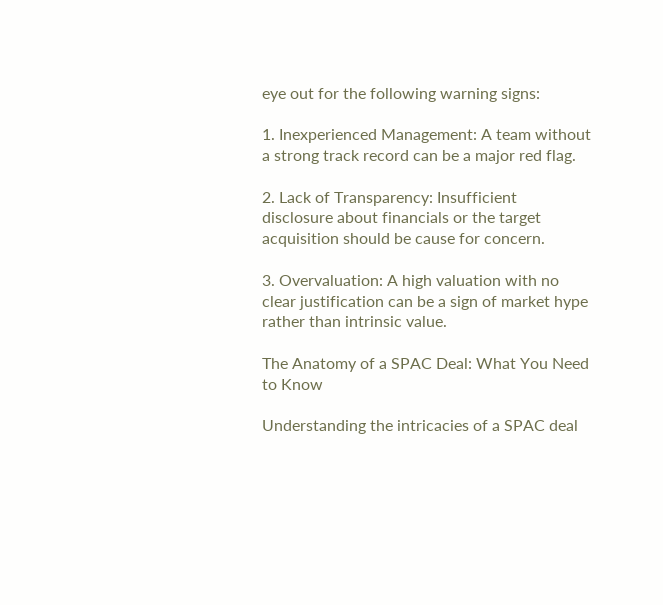eye out for the following warning signs:

1. Inexperienced Management: A team without a strong track record can be a major red flag.

2. Lack of Transparency: Insufficient disclosure about financials or the target acquisition should be cause for concern.

3. Overvaluation: A high valuation with no clear justification can be a sign of market hype rather than intrinsic value.

The Anatomy of a SPAC Deal: What You Need to Know

Understanding the intricacies of a SPAC deal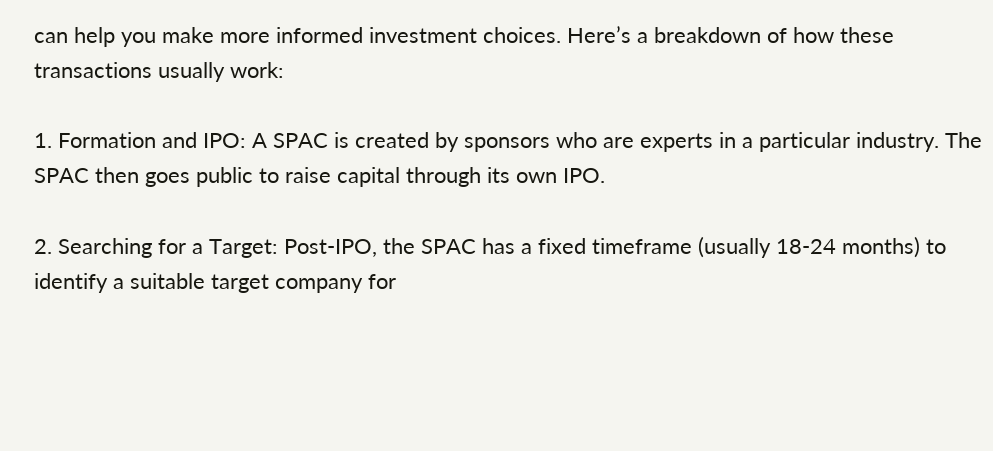can help you make more informed investment choices. Here’s a breakdown of how these transactions usually work:

1. Formation and IPO: A SPAC is created by sponsors who are experts in a particular industry. The SPAC then goes public to raise capital through its own IPO.

2. Searching for a Target: Post-IPO, the SPAC has a fixed timeframe (usually 18-24 months) to identify a suitable target company for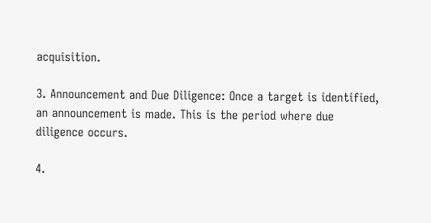acquisition.

3. Announcement and Due Diligence: Once a target is identified, an announcement is made. This is the period where due diligence occurs.

4.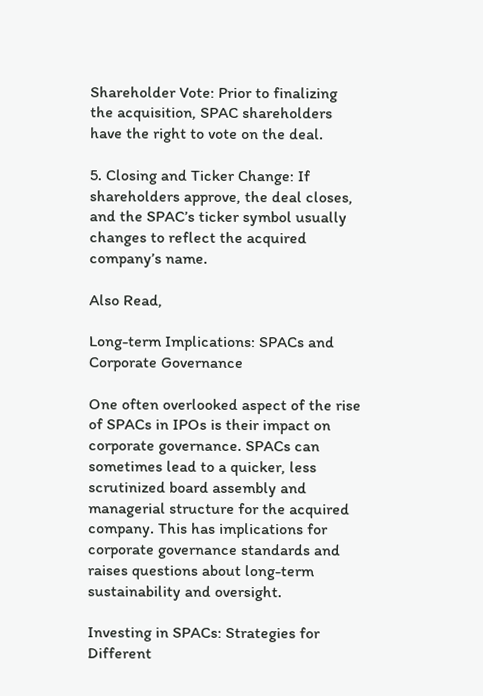Shareholder Vote: Prior to finalizing the acquisition, SPAC shareholders have the right to vote on the deal.

5. Closing and Ticker Change: If shareholders approve, the deal closes, and the SPAC’s ticker symbol usually changes to reflect the acquired company’s name.

Also Read,

Long-term Implications: SPACs and Corporate Governance

One often overlooked aspect of the rise of SPACs in IPOs is their impact on corporate governance. SPACs can sometimes lead to a quicker, less scrutinized board assembly and managerial structure for the acquired company. This has implications for corporate governance standards and raises questions about long-term sustainability and oversight.

Investing in SPACs: Strategies for Different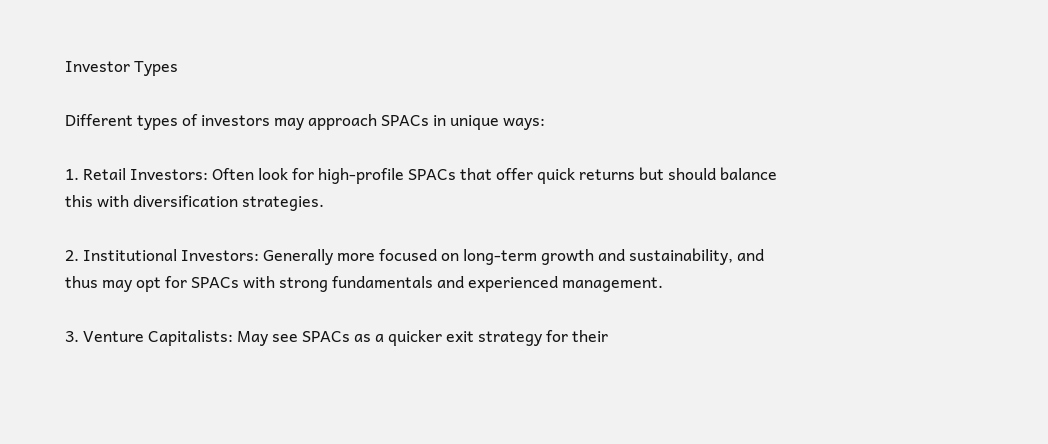Investor Types

Different types of investors may approach SPACs in unique ways:

1. Retail Investors: Often look for high-profile SPACs that offer quick returns but should balance this with diversification strategies.

2. Institutional Investors: Generally more focused on long-term growth and sustainability, and thus may opt for SPACs with strong fundamentals and experienced management.

3. Venture Capitalists: May see SPACs as a quicker exit strategy for their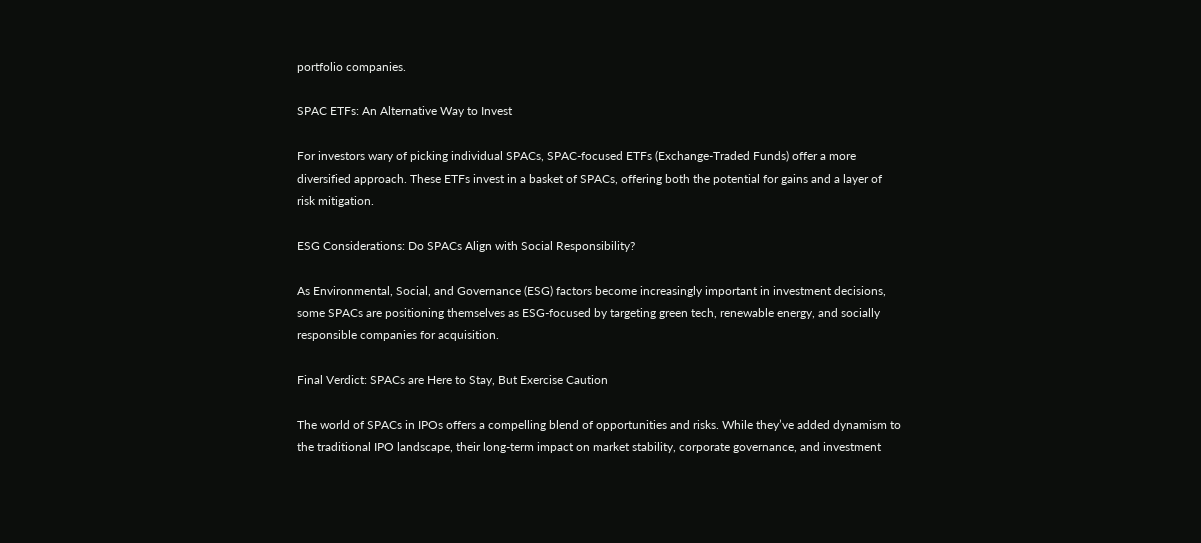portfolio companies.

SPAC ETFs: An Alternative Way to Invest

For investors wary of picking individual SPACs, SPAC-focused ETFs (Exchange-Traded Funds) offer a more diversified approach. These ETFs invest in a basket of SPACs, offering both the potential for gains and a layer of risk mitigation.

ESG Considerations: Do SPACs Align with Social Responsibility?

As Environmental, Social, and Governance (ESG) factors become increasingly important in investment decisions, some SPACs are positioning themselves as ESG-focused by targeting green tech, renewable energy, and socially responsible companies for acquisition.

Final Verdict: SPACs are Here to Stay, But Exercise Caution

The world of SPACs in IPOs offers a compelling blend of opportunities and risks. While they’ve added dynamism to the traditional IPO landscape, their long-term impact on market stability, corporate governance, and investment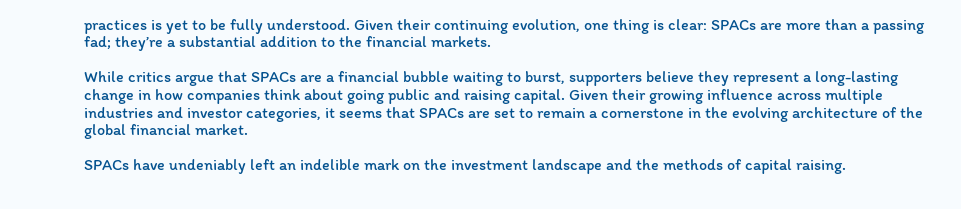practices is yet to be fully understood. Given their continuing evolution, one thing is clear: SPACs are more than a passing fad; they’re a substantial addition to the financial markets.

While critics argue that SPACs are a financial bubble waiting to burst, supporters believe they represent a long-lasting change in how companies think about going public and raising capital. Given their growing influence across multiple industries and investor categories, it seems that SPACs are set to remain a cornerstone in the evolving architecture of the global financial market.

SPACs have undeniably left an indelible mark on the investment landscape and the methods of capital raising.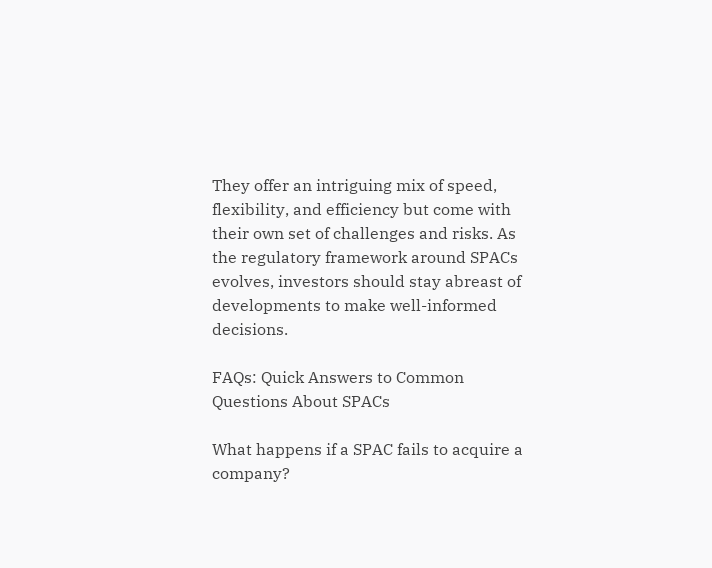They offer an intriguing mix of speed, flexibility, and efficiency but come with their own set of challenges and risks. As the regulatory framework around SPACs evolves, investors should stay abreast of developments to make well-informed decisions.

FAQs: Quick Answers to Common Questions About SPACs

What happens if a SPAC fails to acquire a company?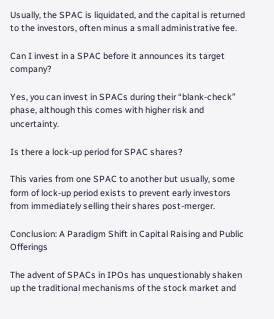Usually, the SPAC is liquidated, and the capital is returned to the investors, often minus a small administrative fee.

Can I invest in a SPAC before it announces its target company?

Yes, you can invest in SPACs during their “blank-check” phase, although this comes with higher risk and uncertainty.

Is there a lock-up period for SPAC shares?

This varies from one SPAC to another but usually, some form of lock-up period exists to prevent early investors from immediately selling their shares post-merger.

Conclusion: A Paradigm Shift in Capital Raising and Public Offerings

The advent of SPACs in IPOs has unquestionably shaken up the traditional mechanisms of the stock market and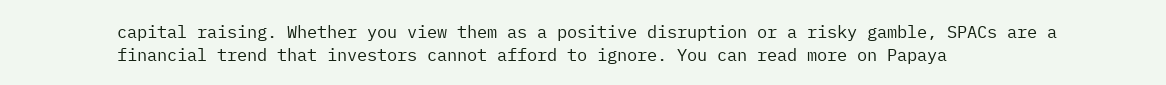capital raising. Whether you view them as a positive disruption or a risky gamble, SPACs are a financial trend that investors cannot afford to ignore. You can read more on Papaya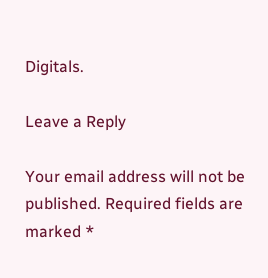Digitals.

Leave a Reply

Your email address will not be published. Required fields are marked *